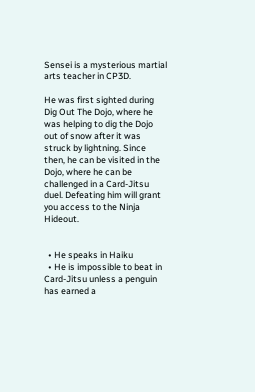Sensei is a mysterious martial arts teacher in CP3D.

He was first sighted during Dig Out The Dojo, where he was helping to dig the Dojo out of snow after it was struck by lightning. Since then, he can be visited in the Dojo, where he can be challenged in a Card-Jitsu duel. Defeating him will grant you access to the Ninja Hideout.


  • He speaks in Haiku
  • He is impossible to beat in Card-Jitsu unless a penguin has earned a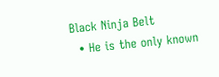Black Ninja Belt
  • He is the only known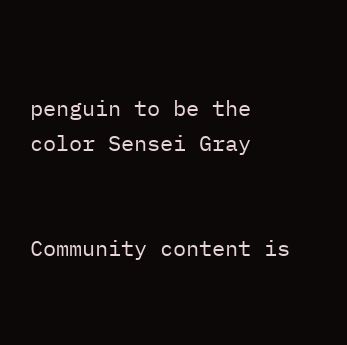penguin to be the color Sensei Gray


Community content is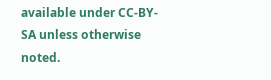available under CC-BY-SA unless otherwise noted.